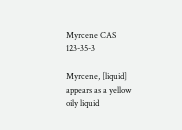Myrcene CAS 123-35-3

Myrcene, [liquid] appears as a yellow oily liquid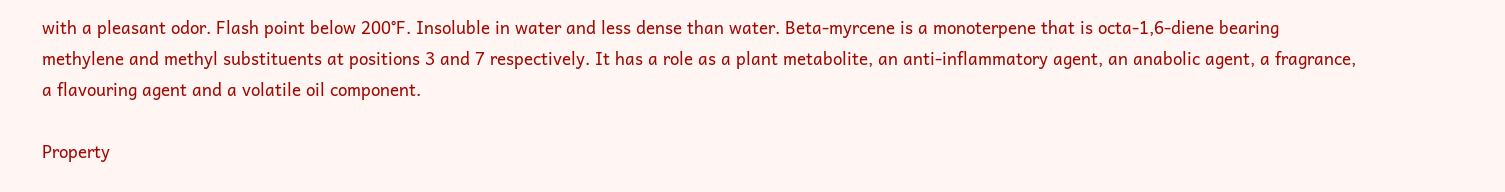with a pleasant odor. Flash point below 200°F. Insoluble in water and less dense than water. Beta-myrcene is a monoterpene that is octa-1,6-diene bearing methylene and methyl substituents at positions 3 and 7 respectively. It has a role as a plant metabolite, an anti-inflammatory agent, an anabolic agent, a fragrance, a flavouring agent and a volatile oil component.

Property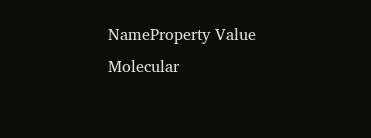NameProperty Value
Molecular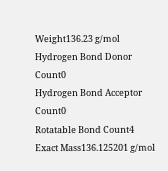Weight136.23 g/mol
Hydrogen Bond Donor Count0
Hydrogen Bond Acceptor Count0
Rotatable Bond Count4
Exact Mass136.125201 g/mol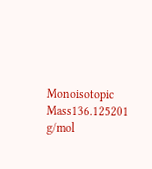Monoisotopic Mass136.125201 g/mol